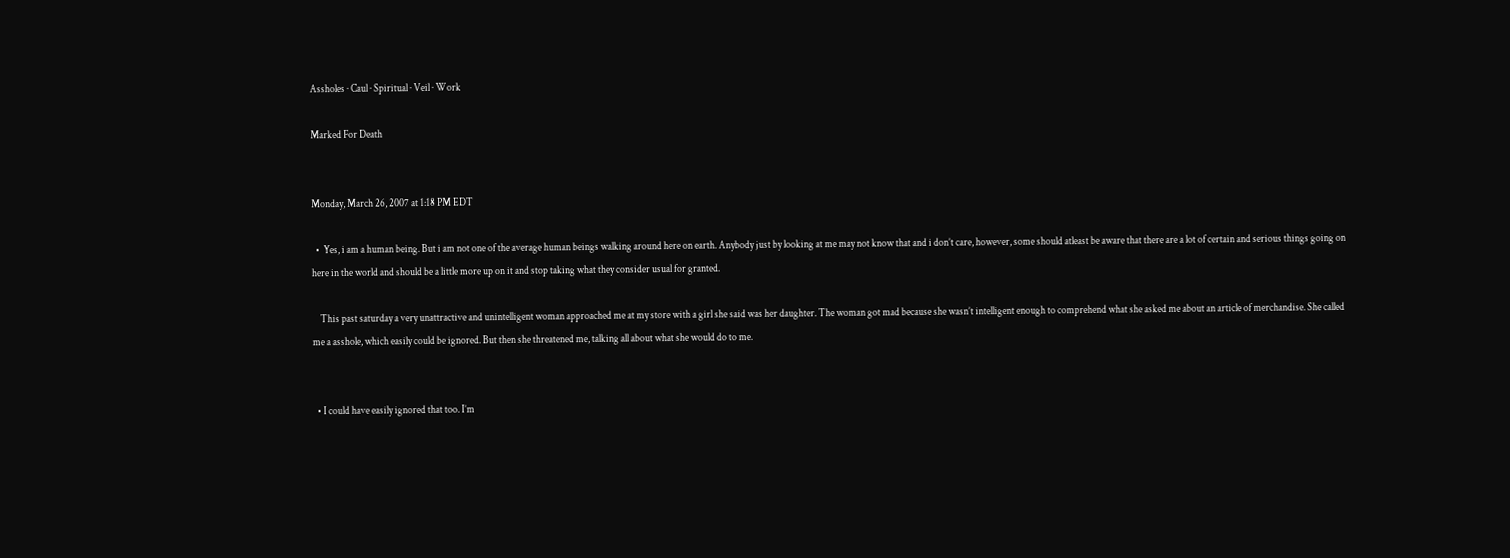Assholes · Caul · Spiritual · Veil · Work

Marked For Death


Monday, March 26, 2007 at 1:18 PM EDT

  •  Yes, i am a human being. But i am not one of the average human beings walking around here on earth. Anybody just by looking at me may not know that and i don’t care, however, some should atleast be aware that there are a lot of certain and serious things going on here in the world and should be a little more up on it and stop taking what they consider usual for granted.

    This past saturday a very unattractive and unintelligent woman approached me at my store with a girl she said was her daughter. The woman got mad because she wasn’t intelligent enough to comprehend what she asked me about an article of merchandise. She called me a asshole, which easily could be ignored. But then she threatened me, talking all about what she would do to me.


  • I could have easily ignored that too. I’m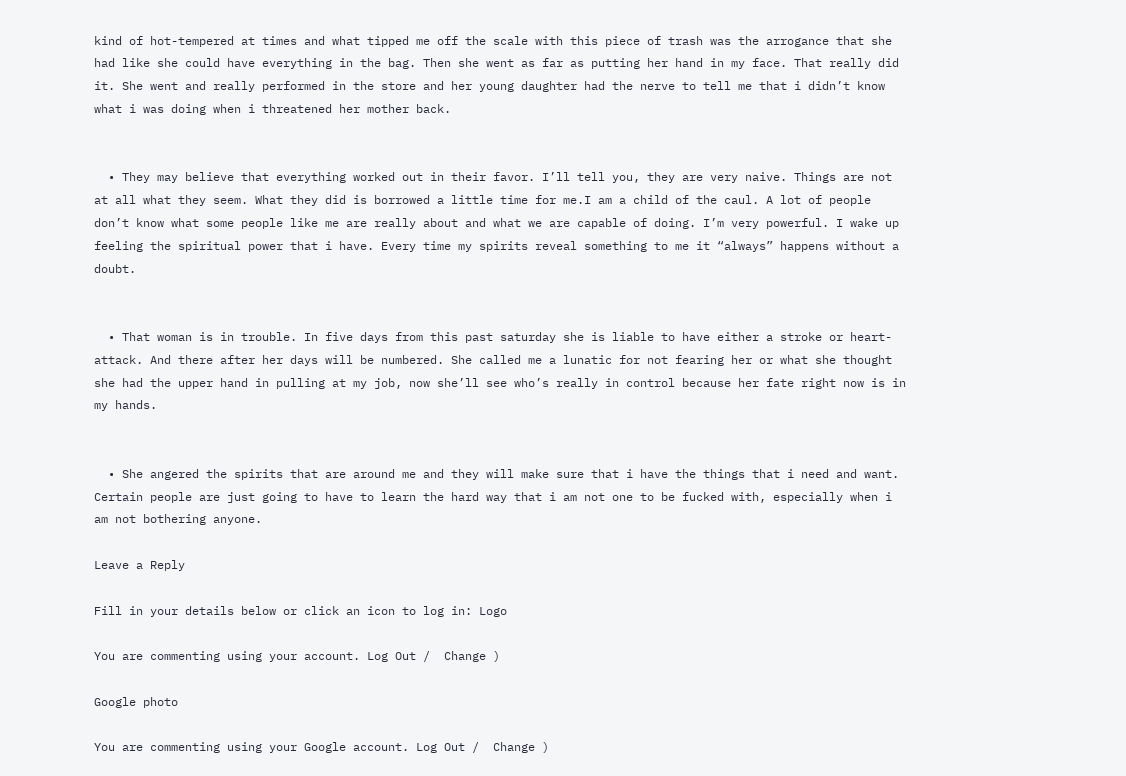kind of hot-tempered at times and what tipped me off the scale with this piece of trash was the arrogance that she had like she could have everything in the bag. Then she went as far as putting her hand in my face. That really did it. She went and really performed in the store and her young daughter had the nerve to tell me that i didn’t know what i was doing when i threatened her mother back.


  • They may believe that everything worked out in their favor. I’ll tell you, they are very naive. Things are not at all what they seem. What they did is borrowed a little time for me.I am a child of the caul. A lot of people don’t know what some people like me are really about and what we are capable of doing. I’m very powerful. I wake up feeling the spiritual power that i have. Every time my spirits reveal something to me it “always” happens without a doubt.


  • That woman is in trouble. In five days from this past saturday she is liable to have either a stroke or heart-attack. And there after her days will be numbered. She called me a lunatic for not fearing her or what she thought she had the upper hand in pulling at my job, now she’ll see who’s really in control because her fate right now is in my hands.


  • She angered the spirits that are around me and they will make sure that i have the things that i need and want. Certain people are just going to have to learn the hard way that i am not one to be fucked with, especially when i am not bothering anyone.

Leave a Reply

Fill in your details below or click an icon to log in: Logo

You are commenting using your account. Log Out /  Change )

Google photo

You are commenting using your Google account. Log Out /  Change )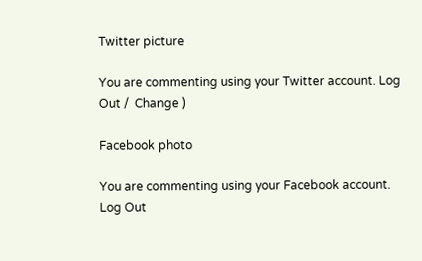Twitter picture

You are commenting using your Twitter account. Log Out /  Change )

Facebook photo

You are commenting using your Facebook account. Log Out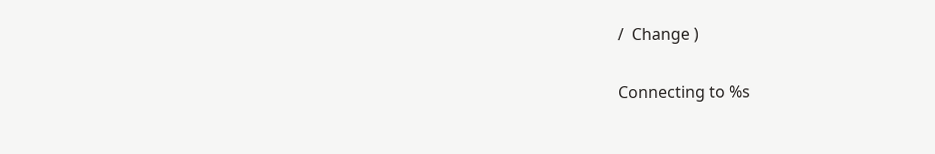/  Change )

Connecting to %s